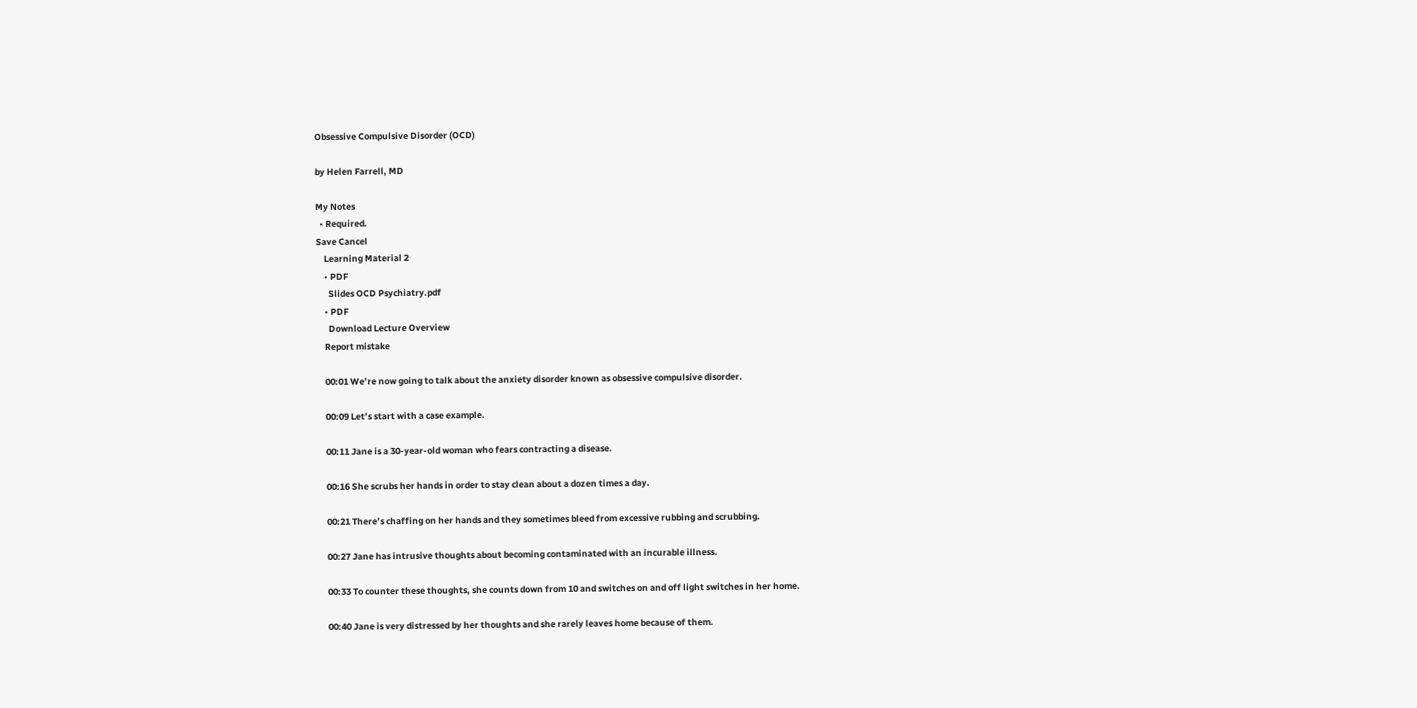Obsessive Compulsive Disorder (OCD)

by Helen Farrell, MD

My Notes
  • Required.
Save Cancel
    Learning Material 2
    • PDF
      Slides OCD Psychiatry.pdf
    • PDF
      Download Lecture Overview
    Report mistake

    00:01 We’re now going to talk about the anxiety disorder known as obsessive compulsive disorder.

    00:09 Let’s start with a case example.

    00:11 Jane is a 30-year-old woman who fears contracting a disease.

    00:16 She scrubs her hands in order to stay clean about a dozen times a day.

    00:21 There’s chaffing on her hands and they sometimes bleed from excessive rubbing and scrubbing.

    00:27 Jane has intrusive thoughts about becoming contaminated with an incurable illness.

    00:33 To counter these thoughts, she counts down from 10 and switches on and off light switches in her home.

    00:40 Jane is very distressed by her thoughts and she rarely leaves home because of them.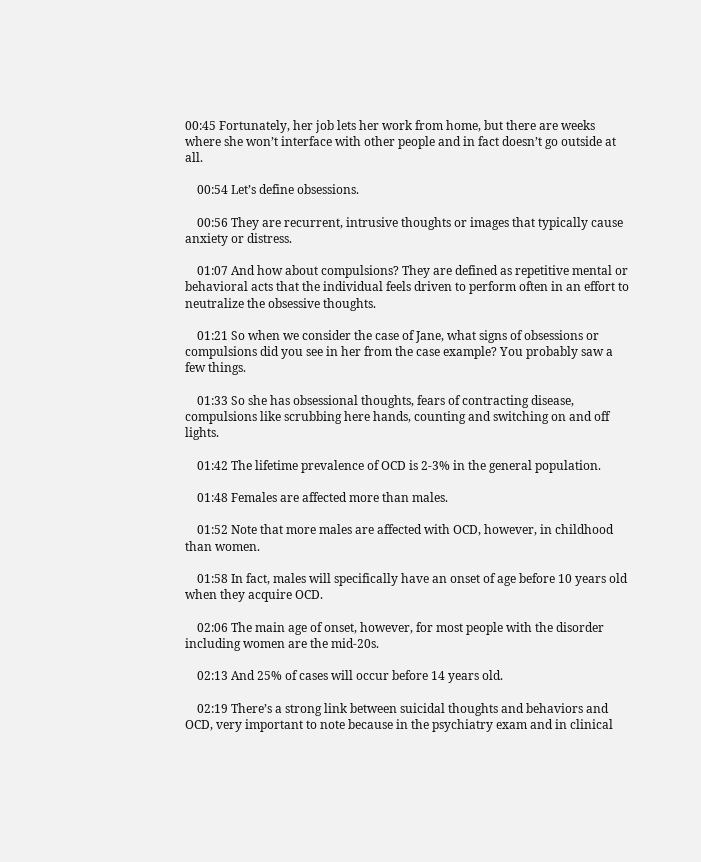00:45 Fortunately, her job lets her work from home, but there are weeks where she won’t interface with other people and in fact doesn’t go outside at all.

    00:54 Let’s define obsessions.

    00:56 They are recurrent, intrusive thoughts or images that typically cause anxiety or distress.

    01:07 And how about compulsions? They are defined as repetitive mental or behavioral acts that the individual feels driven to perform often in an effort to neutralize the obsessive thoughts.

    01:21 So when we consider the case of Jane, what signs of obsessions or compulsions did you see in her from the case example? You probably saw a few things.

    01:33 So she has obsessional thoughts, fears of contracting disease, compulsions like scrubbing here hands, counting and switching on and off lights.

    01:42 The lifetime prevalence of OCD is 2-3% in the general population.

    01:48 Females are affected more than males.

    01:52 Note that more males are affected with OCD, however, in childhood than women.

    01:58 In fact, males will specifically have an onset of age before 10 years old when they acquire OCD.

    02:06 The main age of onset, however, for most people with the disorder including women are the mid-20s.

    02:13 And 25% of cases will occur before 14 years old.

    02:19 There’s a strong link between suicidal thoughts and behaviors and OCD, very important to note because in the psychiatry exam and in clinical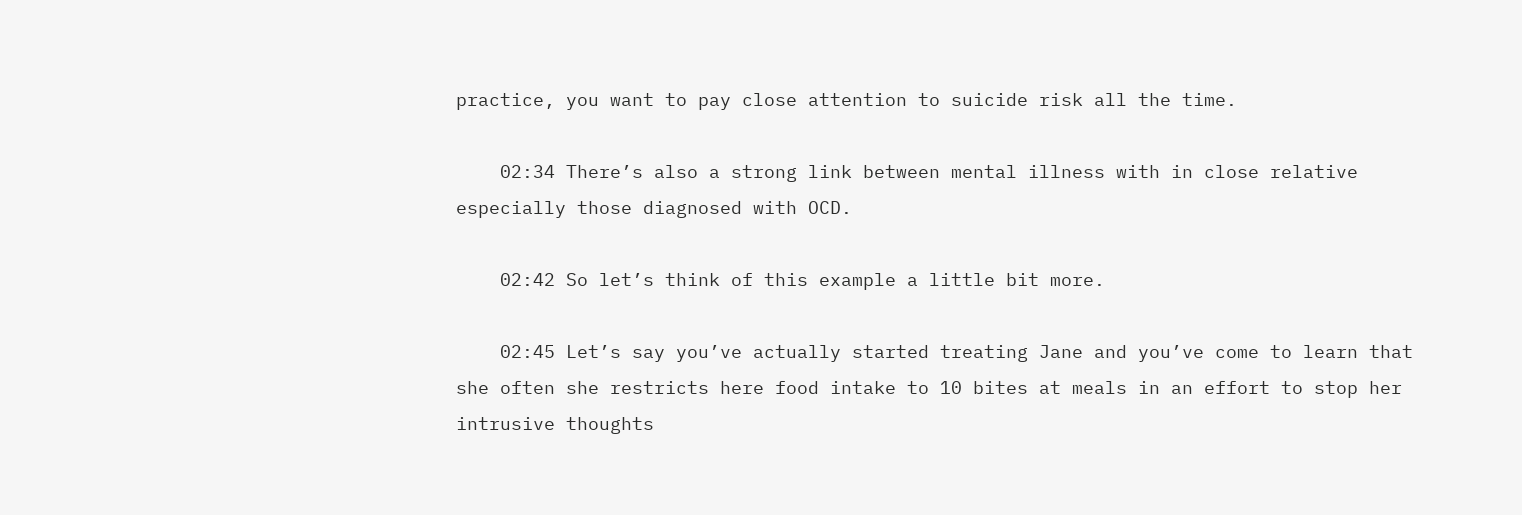practice, you want to pay close attention to suicide risk all the time.

    02:34 There’s also a strong link between mental illness with in close relative especially those diagnosed with OCD.

    02:42 So let’s think of this example a little bit more.

    02:45 Let’s say you’ve actually started treating Jane and you’ve come to learn that she often she restricts here food intake to 10 bites at meals in an effort to stop her intrusive thoughts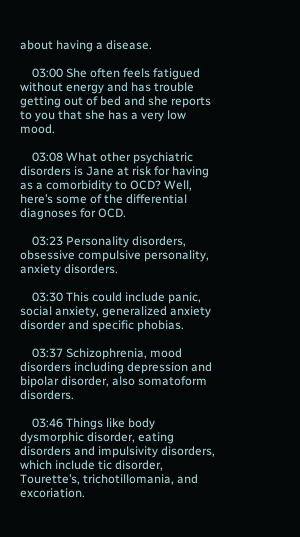about having a disease.

    03:00 She often feels fatigued without energy and has trouble getting out of bed and she reports to you that she has a very low mood.

    03:08 What other psychiatric disorders is Jane at risk for having as a comorbidity to OCD? Well, here’s some of the differential diagnoses for OCD.

    03:23 Personality disorders, obsessive compulsive personality, anxiety disorders.

    03:30 This could include panic, social anxiety, generalized anxiety disorder and specific phobias.

    03:37 Schizophrenia, mood disorders including depression and bipolar disorder, also somatoform disorders.

    03:46 Things like body dysmorphic disorder, eating disorders and impulsivity disorders, which include tic disorder, Tourette’s, trichotillomania, and excoriation.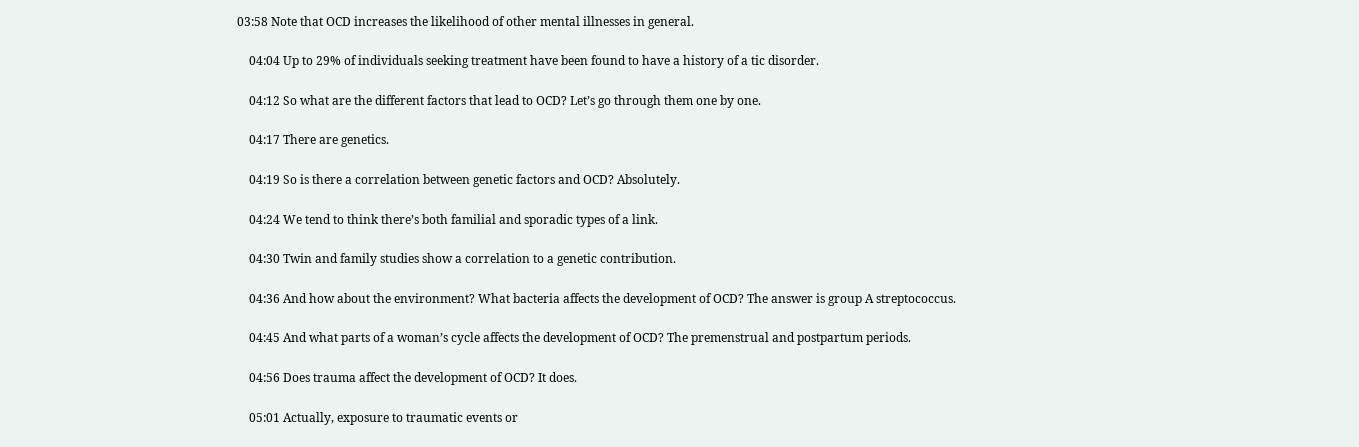03:58 Note that OCD increases the likelihood of other mental illnesses in general.

    04:04 Up to 29% of individuals seeking treatment have been found to have a history of a tic disorder.

    04:12 So what are the different factors that lead to OCD? Let’s go through them one by one.

    04:17 There are genetics.

    04:19 So is there a correlation between genetic factors and OCD? Absolutely.

    04:24 We tend to think there’s both familial and sporadic types of a link.

    04:30 Twin and family studies show a correlation to a genetic contribution.

    04:36 And how about the environment? What bacteria affects the development of OCD? The answer is group A streptococcus.

    04:45 And what parts of a woman’s cycle affects the development of OCD? The premenstrual and postpartum periods.

    04:56 Does trauma affect the development of OCD? It does.

    05:01 Actually, exposure to traumatic events or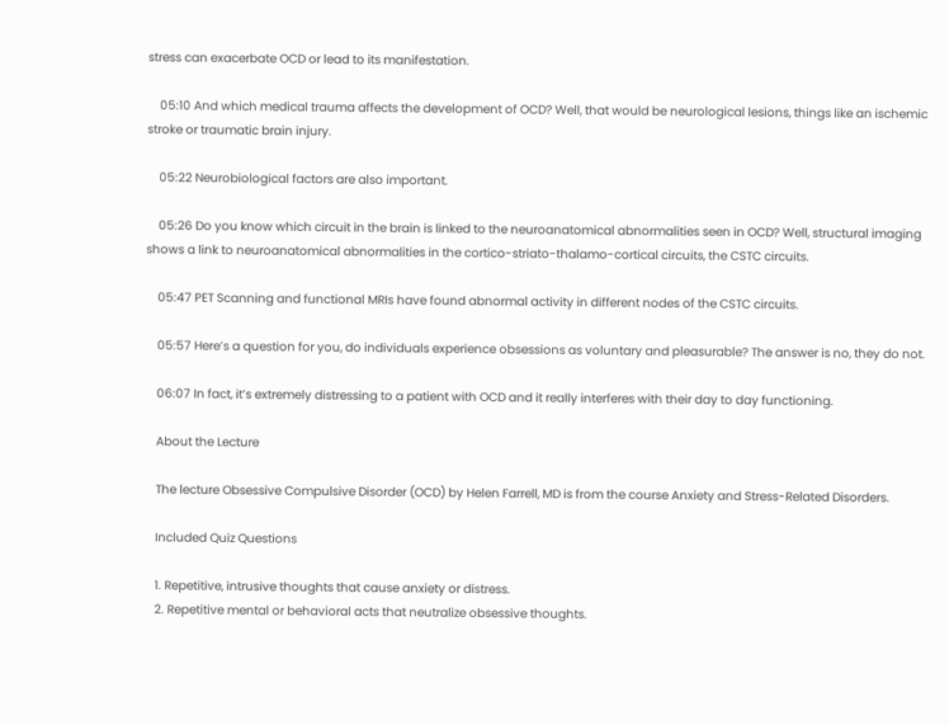stress can exacerbate OCD or lead to its manifestation.

    05:10 And which medical trauma affects the development of OCD? Well, that would be neurological lesions, things like an ischemic stroke or traumatic brain injury.

    05:22 Neurobiological factors are also important.

    05:26 Do you know which circuit in the brain is linked to the neuroanatomical abnormalities seen in OCD? Well, structural imaging shows a link to neuroanatomical abnormalities in the cortico-striato-thalamo-cortical circuits, the CSTC circuits.

    05:47 PET Scanning and functional MRIs have found abnormal activity in different nodes of the CSTC circuits.

    05:57 Here’s a question for you, do individuals experience obsessions as voluntary and pleasurable? The answer is no, they do not.

    06:07 In fact, it’s extremely distressing to a patient with OCD and it really interferes with their day to day functioning.

    About the Lecture

    The lecture Obsessive Compulsive Disorder (OCD) by Helen Farrell, MD is from the course Anxiety and Stress-Related Disorders.

    Included Quiz Questions

    1. Repetitive, intrusive thoughts that cause anxiety or distress.
    2. Repetitive mental or behavioral acts that neutralize obsessive thoughts.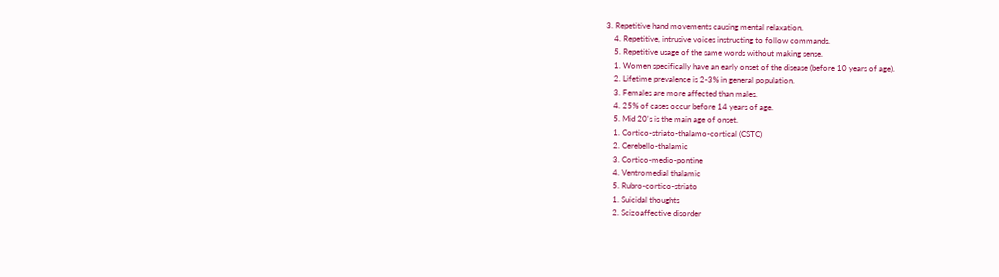3. Repetitive hand movements causing mental relaxation.
    4. Repetitive, intrusive voices instructing to follow commands.
    5. Repetitive usage of the same words without making sense.
    1. Women specifically have an early onset of the disease (before 10 years of age).
    2. Lifetime prevalence is 2-3% in general population.
    3. Females are more affected than males.
    4. 25% of cases occur before 14 years of age.
    5. Mid 20's is the main age of onset.
    1. Cortico-striato-thalamo-cortical (CSTC)
    2. Cerebello-thalamic
    3. Cortico-medio-pontine
    4. Ventromedial thalamic
    5. Rubro-cortico-striato
    1. Suicidal thoughts
    2. Scizoaffective disorder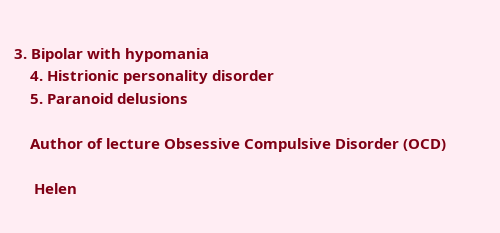3. Bipolar with hypomania
    4. Histrionic personality disorder
    5. Paranoid delusions

    Author of lecture Obsessive Compulsive Disorder (OCD)

     Helen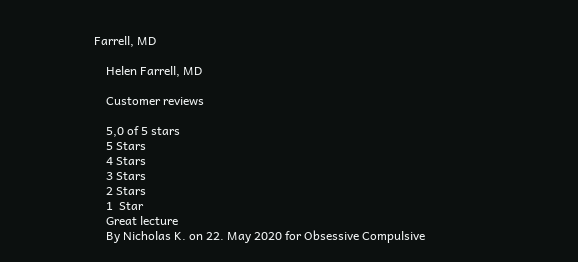Farrell, MD

    Helen Farrell, MD

    Customer reviews

    5,0 of 5 stars
    5 Stars
    4 Stars
    3 Stars
    2 Stars
    1  Star
    Great lecture
    By Nicholas K. on 22. May 2020 for Obsessive Compulsive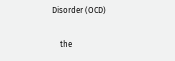Disorder (OCD)

    the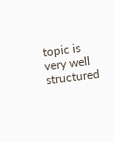topic is very well structured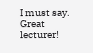I must say. Great lecturer!